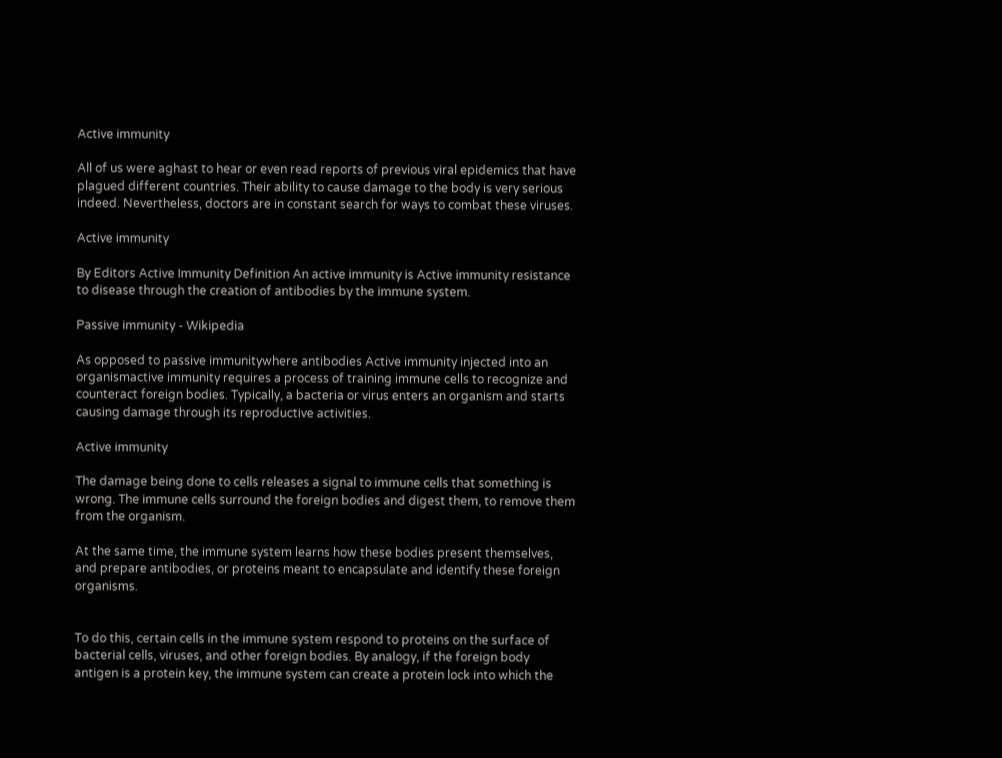Active immunity

All of us were aghast to hear or even read reports of previous viral epidemics that have plagued different countries. Their ability to cause damage to the body is very serious indeed. Nevertheless, doctors are in constant search for ways to combat these viruses.

Active immunity

By Editors Active Immunity Definition An active immunity is Active immunity resistance to disease through the creation of antibodies by the immune system.

Passive immunity - Wikipedia

As opposed to passive immunitywhere antibodies Active immunity injected into an organismactive immunity requires a process of training immune cells to recognize and counteract foreign bodies. Typically, a bacteria or virus enters an organism and starts causing damage through its reproductive activities.

Active immunity

The damage being done to cells releases a signal to immune cells that something is wrong. The immune cells surround the foreign bodies and digest them, to remove them from the organism.

At the same time, the immune system learns how these bodies present themselves, and prepare antibodies, or proteins meant to encapsulate and identify these foreign organisms.


To do this, certain cells in the immune system respond to proteins on the surface of bacterial cells, viruses, and other foreign bodies. By analogy, if the foreign body antigen is a protein key, the immune system can create a protein lock into which the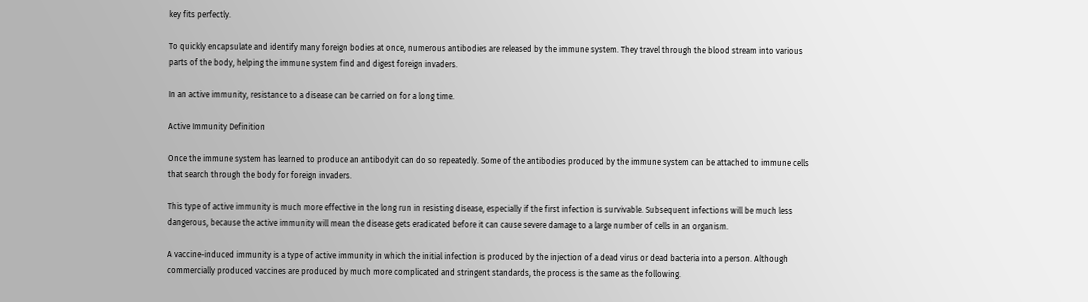key fits perfectly.

To quickly encapsulate and identify many foreign bodies at once, numerous antibodies are released by the immune system. They travel through the blood stream into various parts of the body, helping the immune system find and digest foreign invaders.

In an active immunity, resistance to a disease can be carried on for a long time.

Active Immunity Definition

Once the immune system has learned to produce an antibodyit can do so repeatedly. Some of the antibodies produced by the immune system can be attached to immune cells that search through the body for foreign invaders.

This type of active immunity is much more effective in the long run in resisting disease, especially if the first infection is survivable. Subsequent infections will be much less dangerous, because the active immunity will mean the disease gets eradicated before it can cause severe damage to a large number of cells in an organism.

A vaccine-induced immunity is a type of active immunity in which the initial infection is produced by the injection of a dead virus or dead bacteria into a person. Although commercially produced vaccines are produced by much more complicated and stringent standards, the process is the same as the following.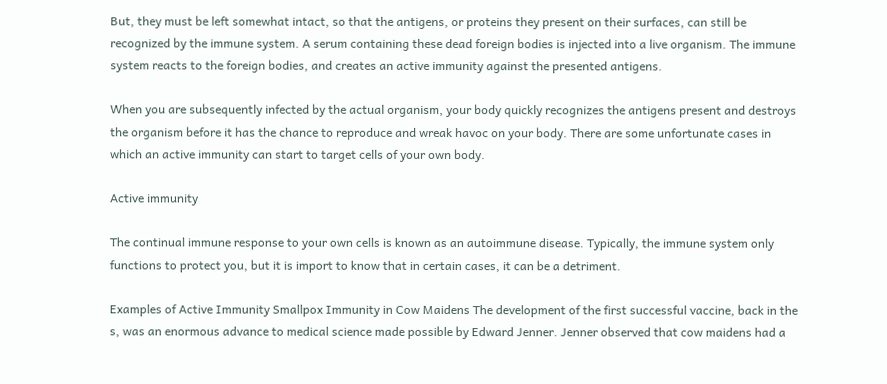But, they must be left somewhat intact, so that the antigens, or proteins they present on their surfaces, can still be recognized by the immune system. A serum containing these dead foreign bodies is injected into a live organism. The immune system reacts to the foreign bodies, and creates an active immunity against the presented antigens.

When you are subsequently infected by the actual organism, your body quickly recognizes the antigens present and destroys the organism before it has the chance to reproduce and wreak havoc on your body. There are some unfortunate cases in which an active immunity can start to target cells of your own body.

Active immunity

The continual immune response to your own cells is known as an autoimmune disease. Typically, the immune system only functions to protect you, but it is import to know that in certain cases, it can be a detriment.

Examples of Active Immunity Smallpox Immunity in Cow Maidens The development of the first successful vaccine, back in the s, was an enormous advance to medical science made possible by Edward Jenner. Jenner observed that cow maidens had a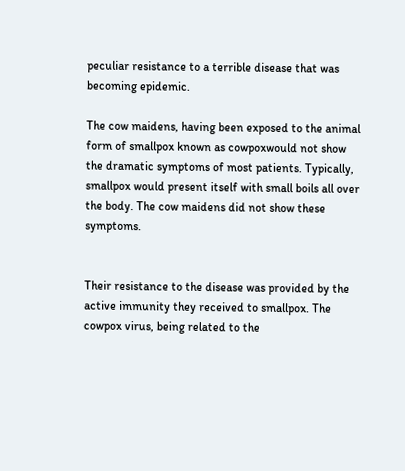peculiar resistance to a terrible disease that was becoming epidemic.

The cow maidens, having been exposed to the animal form of smallpox known as cowpoxwould not show the dramatic symptoms of most patients. Typically, smallpox would present itself with small boils all over the body. The cow maidens did not show these symptoms.


Their resistance to the disease was provided by the active immunity they received to smallpox. The cowpox virus, being related to the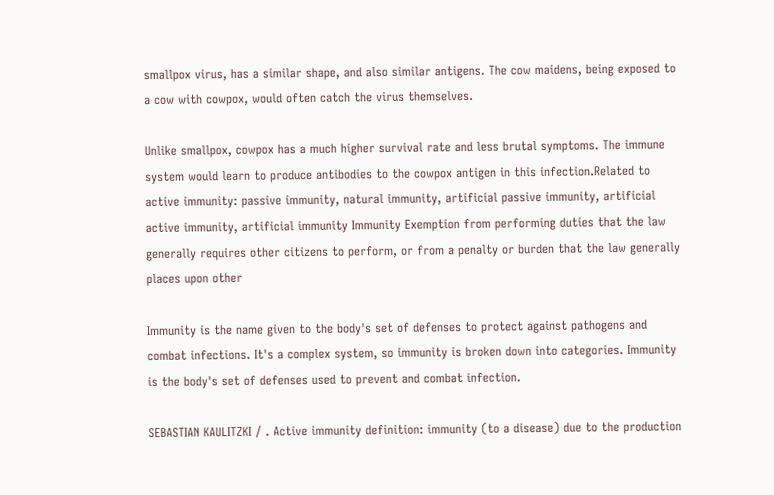smallpox virus, has a similar shape, and also similar antigens. The cow maidens, being exposed to a cow with cowpox, would often catch the virus themselves.

Unlike smallpox, cowpox has a much higher survival rate and less brutal symptoms. The immune system would learn to produce antibodies to the cowpox antigen in this infection.Related to active immunity: passive immunity, natural immunity, artificial passive immunity, artificial active immunity, artificial immunity Immunity Exemption from performing duties that the law generally requires other citizens to perform, or from a penalty or burden that the law generally places upon other

Immunity is the name given to the body's set of defenses to protect against pathogens and combat infections. It's a complex system, so immunity is broken down into categories. Immunity is the body's set of defenses used to prevent and combat infection.

SEBASTIAN KAULITZKI / . Active immunity definition: immunity (to a disease) due to the production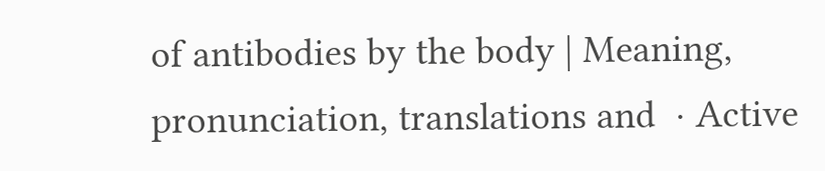of antibodies by the body | Meaning, pronunciation, translations and  · Active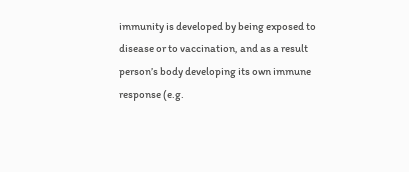immunity is developed by being exposed to disease or to vaccination, and as a result person’s body developing its own immune response (e.g.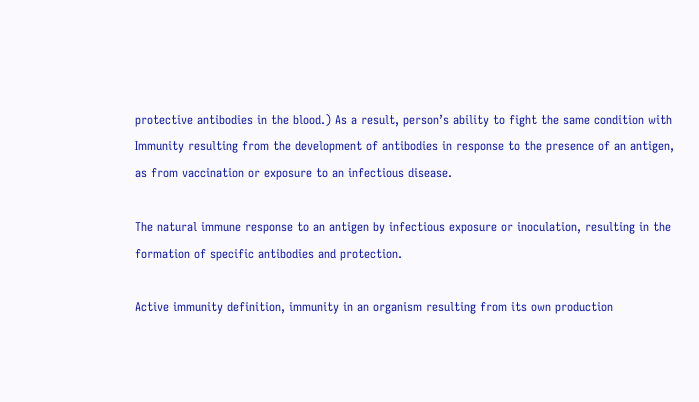protective antibodies in the blood.) As a result, person’s ability to fight the same condition with Immunity resulting from the development of antibodies in response to the presence of an antigen, as from vaccination or exposure to an infectious disease.

The natural immune response to an antigen by infectious exposure or inoculation, resulting in the formation of specific antibodies and protection.

Active immunity definition, immunity in an organism resulting from its own production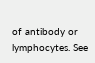of antibody or lymphocytes. See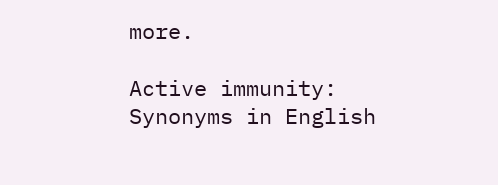more.

Active immunity: Synonyms in English